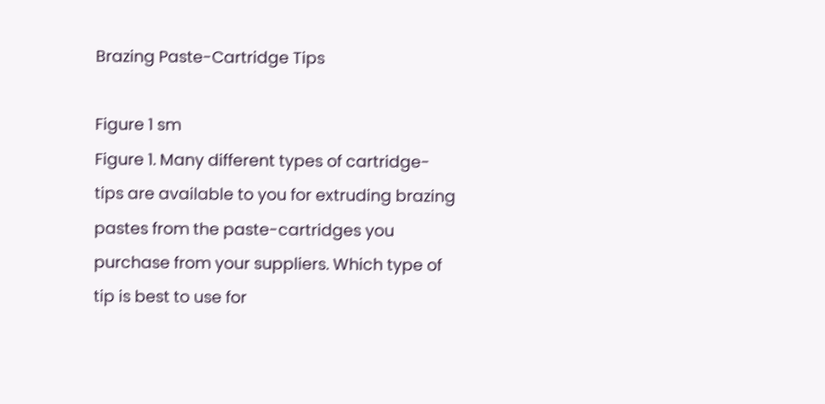Brazing Paste-Cartridge Tips

Figure 1 sm
Figure 1. Many different types of cartridge-tips are available to you for extruding brazing pastes from the paste-cartridges you purchase from your suppliers. Which type of tip is best to use for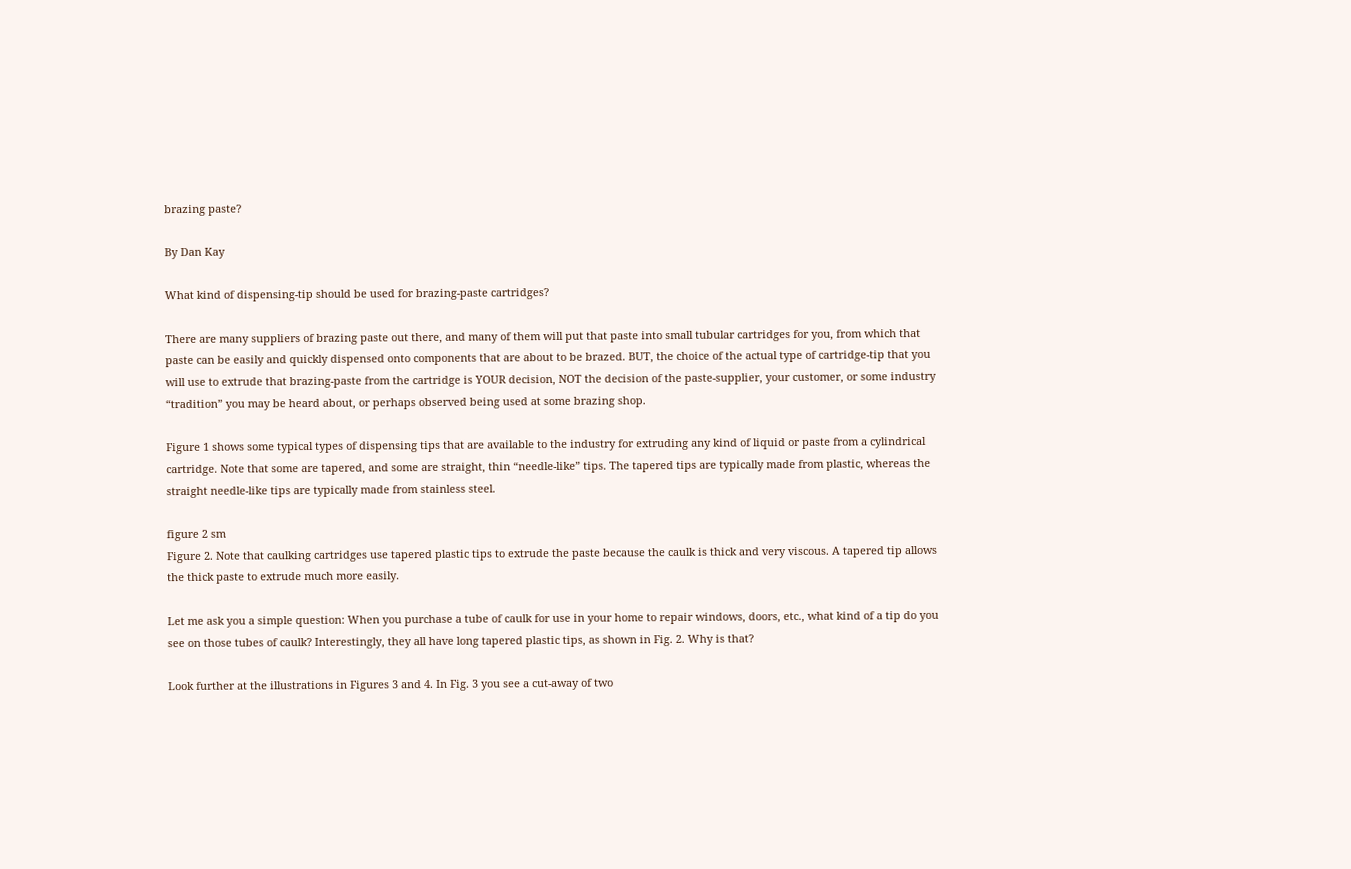brazing paste?

By Dan Kay

What kind of dispensing-tip should be used for brazing-paste cartridges?

There are many suppliers of brazing paste out there, and many of them will put that paste into small tubular cartridges for you, from which that paste can be easily and quickly dispensed onto components that are about to be brazed. BUT, the choice of the actual type of cartridge-tip that you will use to extrude that brazing-paste from the cartridge is YOUR decision, NOT the decision of the paste-supplier, your customer, or some industry “tradition” you may be heard about, or perhaps observed being used at some brazing shop.

Figure 1 shows some typical types of dispensing tips that are available to the industry for extruding any kind of liquid or paste from a cylindrical cartridge. Note that some are tapered, and some are straight, thin “needle-like” tips. The tapered tips are typically made from plastic, whereas the straight needle-like tips are typically made from stainless steel.

figure 2 sm
Figure 2. Note that caulking cartridges use tapered plastic tips to extrude the paste because the caulk is thick and very viscous. A tapered tip allows the thick paste to extrude much more easily.

Let me ask you a simple question: When you purchase a tube of caulk for use in your home to repair windows, doors, etc., what kind of a tip do you see on those tubes of caulk? Interestingly, they all have long tapered plastic tips, as shown in Fig. 2. Why is that?

Look further at the illustrations in Figures 3 and 4. In Fig. 3 you see a cut-away of two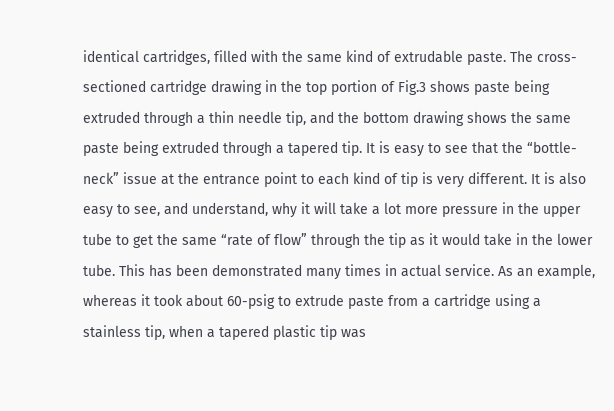identical cartridges, filled with the same kind of extrudable paste. The cross-sectioned cartridge drawing in the top portion of Fig.3 shows paste being extruded through a thin needle tip, and the bottom drawing shows the same paste being extruded through a tapered tip. It is easy to see that the “bottle-neck” issue at the entrance point to each kind of tip is very different. It is also easy to see, and understand, why it will take a lot more pressure in the upper tube to get the same “rate of flow” through the tip as it would take in the lower tube. This has been demonstrated many times in actual service. As an example, whereas it took about 60-psig to extrude paste from a cartridge using a stainless tip, when a tapered plastic tip was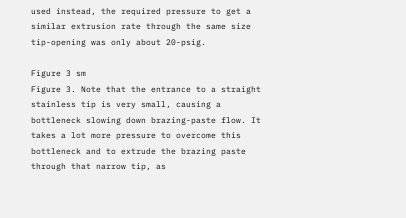used instead, the required pressure to get a similar extrusion rate through the same size tip-opening was only about 20-psig.

Figure 3 sm
Figure 3. Note that the entrance to a straight stainless tip is very small, causing a bottleneck slowing down brazing-paste flow. It takes a lot more pressure to overcome this bottleneck and to extrude the brazing paste through that narrow tip, as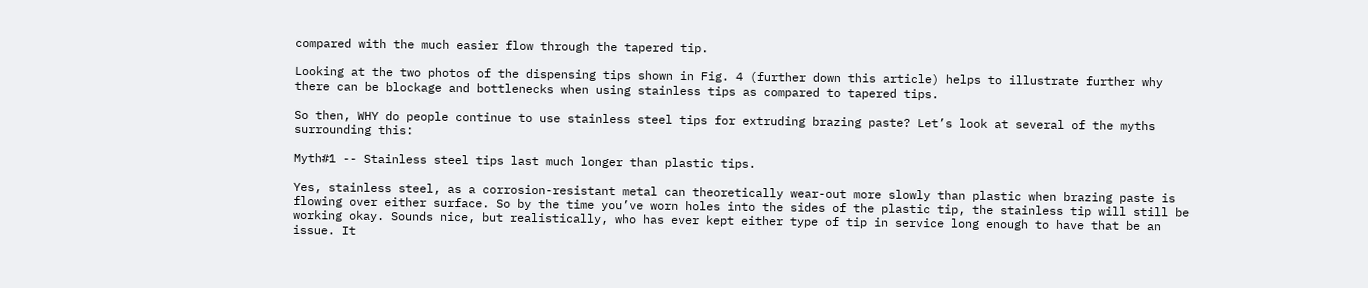compared with the much easier flow through the tapered tip.

Looking at the two photos of the dispensing tips shown in Fig. 4 (further down this article) helps to illustrate further why there can be blockage and bottlenecks when using stainless tips as compared to tapered tips.

So then, WHY do people continue to use stainless steel tips for extruding brazing paste? Let’s look at several of the myths surrounding this:

Myth#1 -- Stainless steel tips last much longer than plastic tips.

Yes, stainless steel, as a corrosion-resistant metal can theoretically wear-out more slowly than plastic when brazing paste is flowing over either surface. So by the time you’ve worn holes into the sides of the plastic tip, the stainless tip will still be working okay. Sounds nice, but realistically, who has ever kept either type of tip in service long enough to have that be an issue. It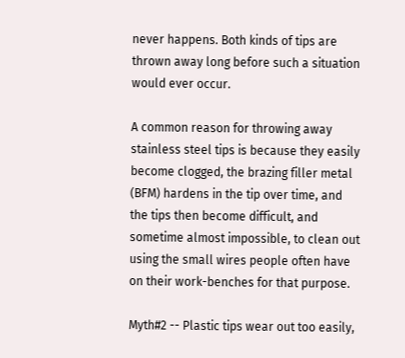never happens. Both kinds of tips are thrown away long before such a situation would ever occur.

A common reason for throwing away stainless steel tips is because they easily become clogged, the brazing filler metal (BFM) hardens in the tip over time, and the tips then become difficult, and sometime almost impossible, to clean out using the small wires people often have on their work-benches for that purpose.

Myth#2 -- Plastic tips wear out too easily,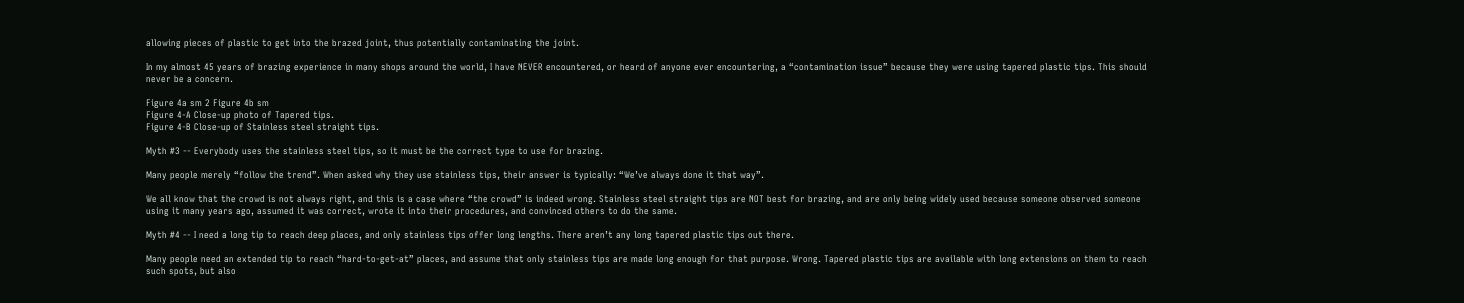allowing pieces of plastic to get into the brazed joint, thus potentially contaminating the joint.

In my almost 45 years of brazing experience in many shops around the world, I have NEVER encountered, or heard of anyone ever encountering, a “contamination issue” because they were using tapered plastic tips. This should never be a concern.

Figure 4a sm 2 Figure 4b sm
Figure 4-A Close-up photo of Tapered tips.
Figure 4-B Close-up of Stainless steel straight tips.

Myth #3 -- Everybody uses the stainless steel tips, so it must be the correct type to use for brazing.

Many people merely “follow the trend”. When asked why they use stainless tips, their answer is typically: “We’ve always done it that way”.

We all know that the crowd is not always right, and this is a case where “the crowd” is indeed wrong. Stainless steel straight tips are NOT best for brazing, and are only being widely used because someone observed someone using it many years ago, assumed it was correct, wrote it into their procedures, and convinced others to do the same.

Myth #4 -- I need a long tip to reach deep places, and only stainless tips offer long lengths. There aren’t any long tapered plastic tips out there.

Many people need an extended tip to reach “hard-to-get-at” places, and assume that only stainless tips are made long enough for that purpose. Wrong. Tapered plastic tips are available with long extensions on them to reach such spots, but also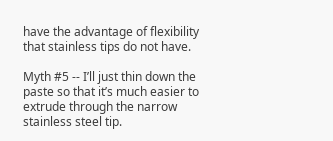have the advantage of flexibility that stainless tips do not have.

Myth #5 -- I’ll just thin down the paste so that it’s much easier to extrude through the narrow stainless steel tip.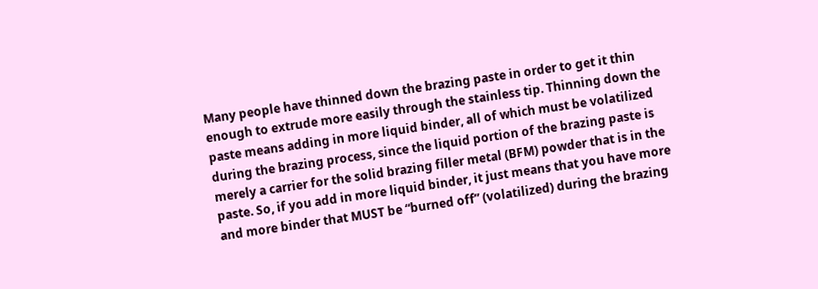Many people have thinned down the brazing paste in order to get it thin enough to extrude more easily through the stainless tip. Thinning down the paste means adding in more liquid binder, all of which must be volatilized during the brazing process, since the liquid portion of the brazing paste is merely a carrier for the solid brazing filler metal (BFM) powder that is in the paste. So, if you add in more liquid binder, it just means that you have more and more binder that MUST be “burned off” (volatilized) during the brazing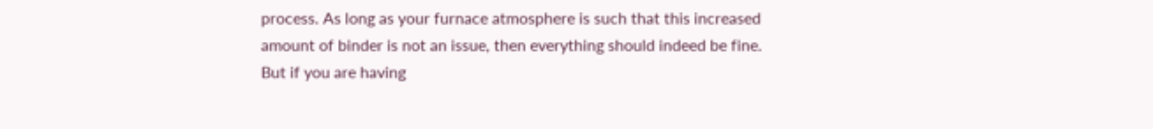process. As long as your furnace atmosphere is such that this increased amount of binder is not an issue, then everything should indeed be fine. But if you are having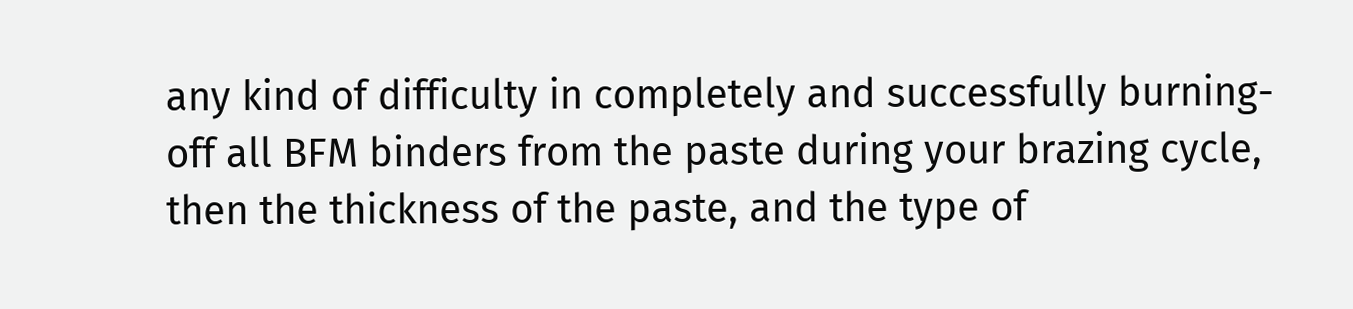any kind of difficulty in completely and successfully burning-off all BFM binders from the paste during your brazing cycle, then the thickness of the paste, and the type of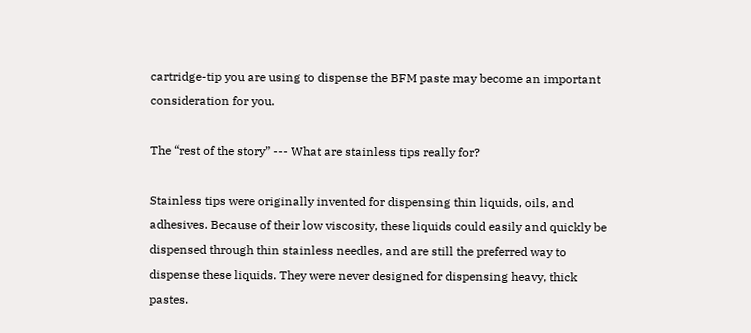cartridge-tip you are using to dispense the BFM paste may become an important consideration for you.

The “rest of the story” --- What are stainless tips really for?

Stainless tips were originally invented for dispensing thin liquids, oils, and adhesives. Because of their low viscosity, these liquids could easily and quickly be dispensed through thin stainless needles, and are still the preferred way to dispense these liquids. They were never designed for dispensing heavy, thick pastes.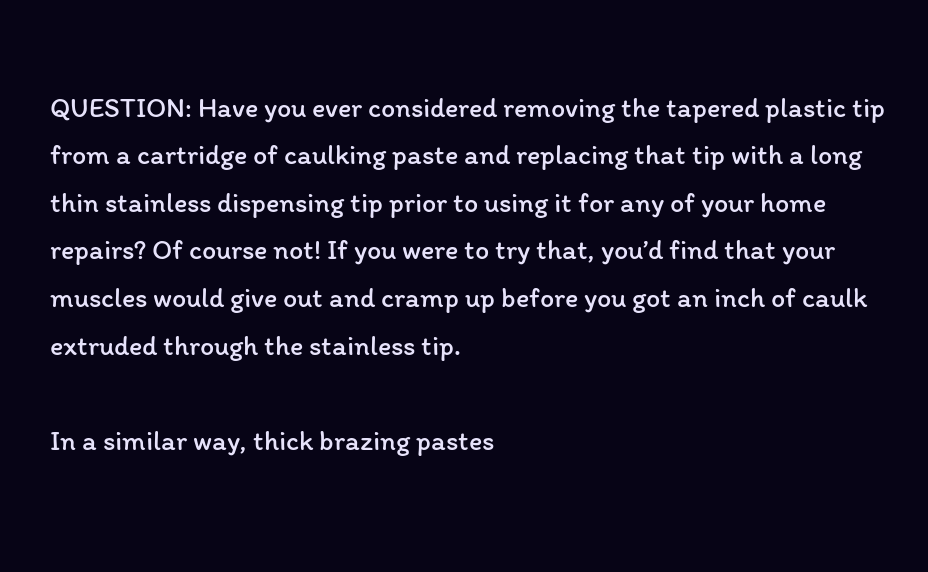QUESTION: Have you ever considered removing the tapered plastic tip from a cartridge of caulking paste and replacing that tip with a long thin stainless dispensing tip prior to using it for any of your home repairs? Of course not! If you were to try that, you’d find that your muscles would give out and cramp up before you got an inch of caulk extruded through the stainless tip.

In a similar way, thick brazing pastes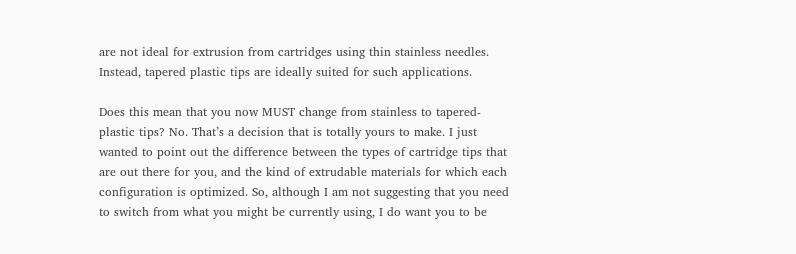are not ideal for extrusion from cartridges using thin stainless needles. Instead, tapered plastic tips are ideally suited for such applications.

Does this mean that you now MUST change from stainless to tapered-plastic tips? No. That’s a decision that is totally yours to make. I just wanted to point out the difference between the types of cartridge tips that are out there for you, and the kind of extrudable materials for which each configuration is optimized. So, although I am not suggesting that you need to switch from what you might be currently using, I do want you to be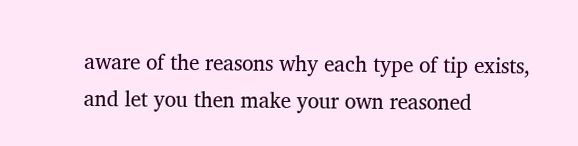aware of the reasons why each type of tip exists, and let you then make your own reasoned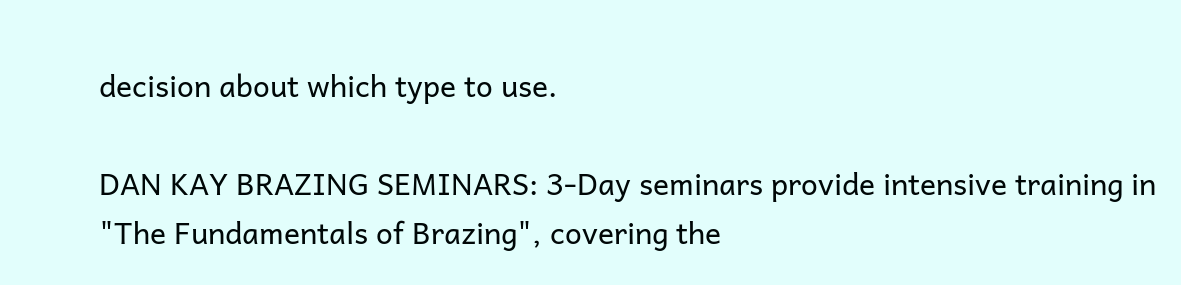decision about which type to use.

DAN KAY BRAZING SEMINARS: 3-Day seminars provide intensive training in "The Fundamentals of Brazing", covering the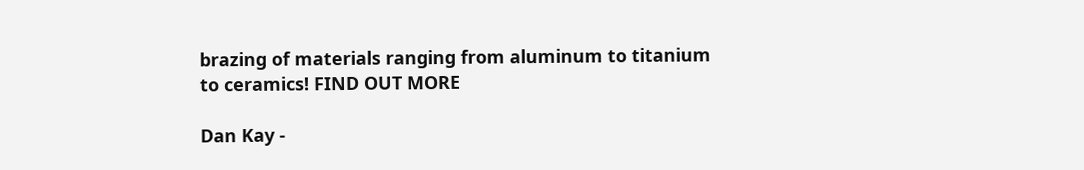brazing of materials ranging from aluminum to titanium to ceramics! FIND OUT MORE

Dan Kay -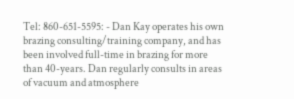Tel: 860-651-5595: - Dan Kay operates his own brazing consulting/training company, and has been involved full-time in brazing for more than 40-years. Dan regularly consults in areas of vacuum and atmosphere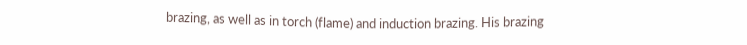brazing, as well as in torch (flame) and induction brazing. His brazing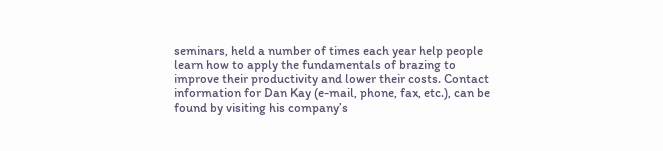seminars, held a number of times each year help people learn how to apply the fundamentals of brazing to improve their productivity and lower their costs. Contact information for Dan Kay (e-mail, phone, fax, etc.), can be found by visiting his company’s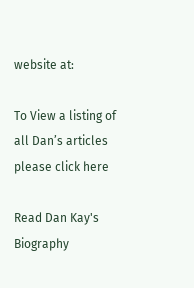website at:

To View a listing of all Dan’s articles please click here

Read Dan Kay's Biography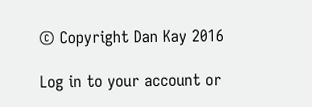© Copyright Dan Kay 2016

Log in to your account or